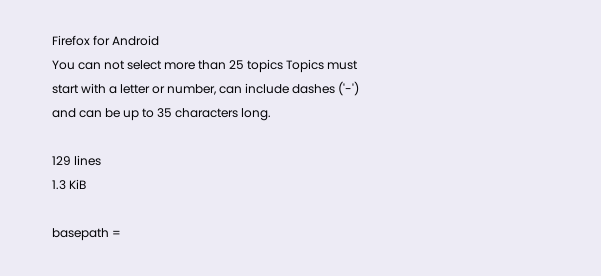Firefox for Android
You can not select more than 25 topics Topics must start with a letter or number, can include dashes ('-') and can be up to 35 characters long.

129 lines
1.3 KiB

basepath =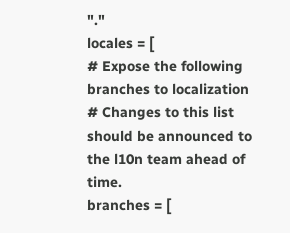"."
locales = [
# Expose the following branches to localization
# Changes to this list should be announced to the l10n team ahead of time.
branches = [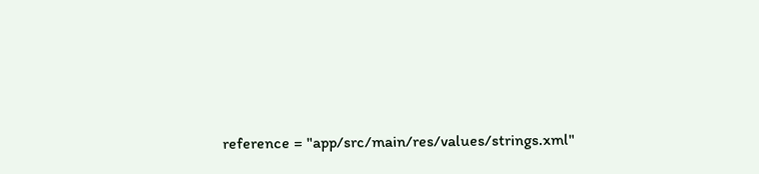reference = "app/src/main/res/values/strings.xml"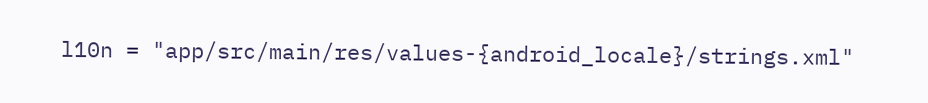l10n = "app/src/main/res/values-{android_locale}/strings.xml"